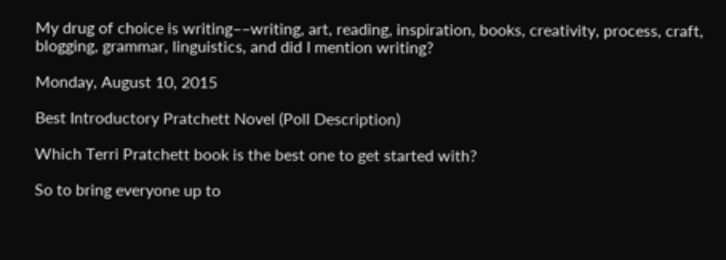My drug of choice is writing––writing, art, reading, inspiration, books, creativity, process, craft, blogging, grammar, linguistics, and did I mention writing?

Monday, August 10, 2015

Best Introductory Pratchett Novel (Poll Description)

Which Terri Pratchett book is the best one to get started with?

So to bring everyone up to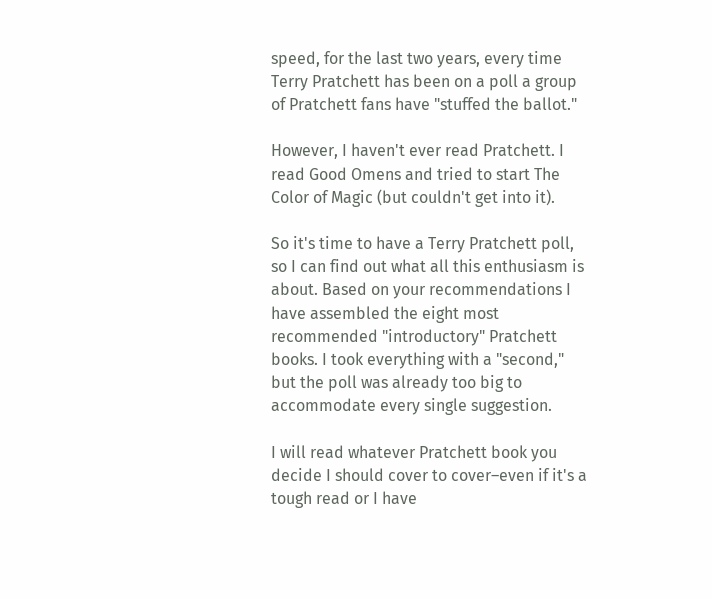speed, for the last two years, every time Terry Pratchett has been on a poll a group of Pratchett fans have "stuffed the ballot."

However, I haven't ever read Pratchett. I read Good Omens and tried to start The Color of Magic (but couldn't get into it).

So it's time to have a Terry Pratchett poll, so I can find out what all this enthusiasm is about. Based on your recommendations I have assembled the eight most recommended "introductory" Pratchett books. I took everything with a "second," but the poll was already too big to accommodate every single suggestion.

I will read whatever Pratchett book you decide I should cover to cover–even if it's a tough read or I have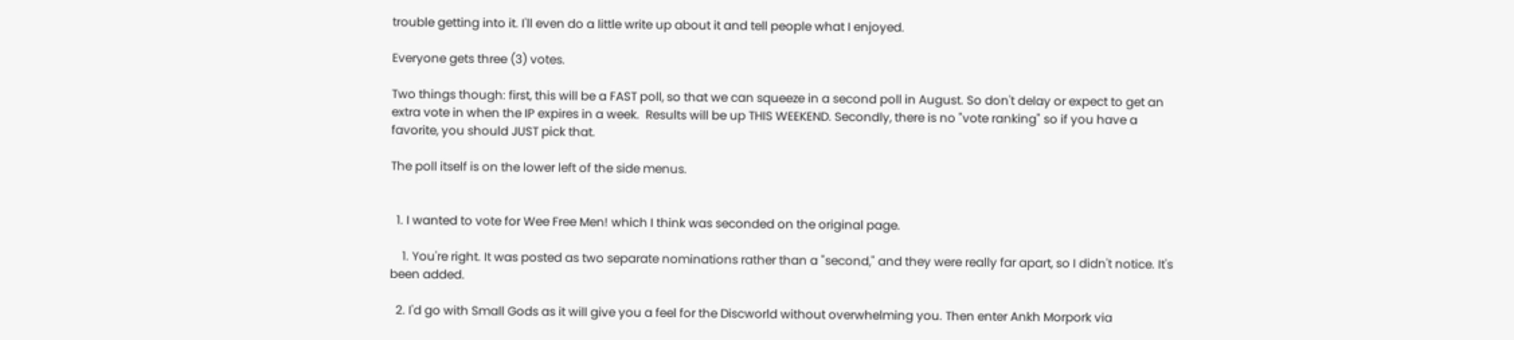trouble getting into it. I'll even do a little write up about it and tell people what I enjoyed.

Everyone gets three (3) votes.

Two things though: first, this will be a FAST poll, so that we can squeeze in a second poll in August. So don't delay or expect to get an extra vote in when the IP expires in a week.  Results will be up THIS WEEKEND. Secondly, there is no "vote ranking" so if you have a favorite, you should JUST pick that.

The poll itself is on the lower left of the side menus.


  1. I wanted to vote for Wee Free Men! which I think was seconded on the original page.

    1. You're right. It was posted as two separate nominations rather than a "second," and they were really far apart, so I didn't notice. It's been added.

  2. I'd go with Small Gods as it will give you a feel for the Discworld without overwhelming you. Then enter Ankh Morpork via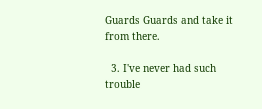Guards Guards and take it from there.

  3. I've never had such trouble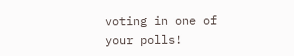voting in one of your polls!